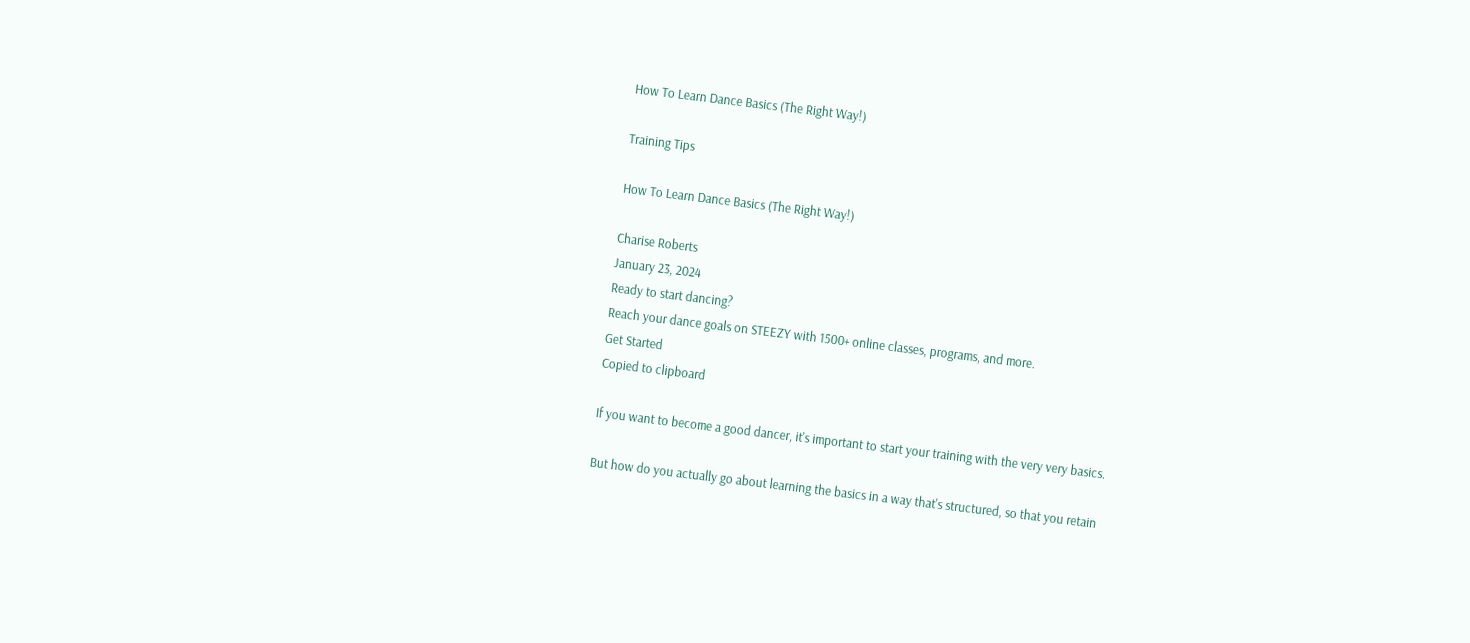How To Learn Dance Basics (The Right Way!)

Training Tips

How To Learn Dance Basics (The Right Way!)

Charise Roberts
January 23, 2024
Ready to start dancing?
Reach your dance goals on STEEZY with 1500+ online classes, programs, and more.
Get Started
Copied to clipboard

If you want to become a good dancer, it's important to start your training with the very very basics.

But how do you actually go about learning the basics in a way that's structured, so that you retain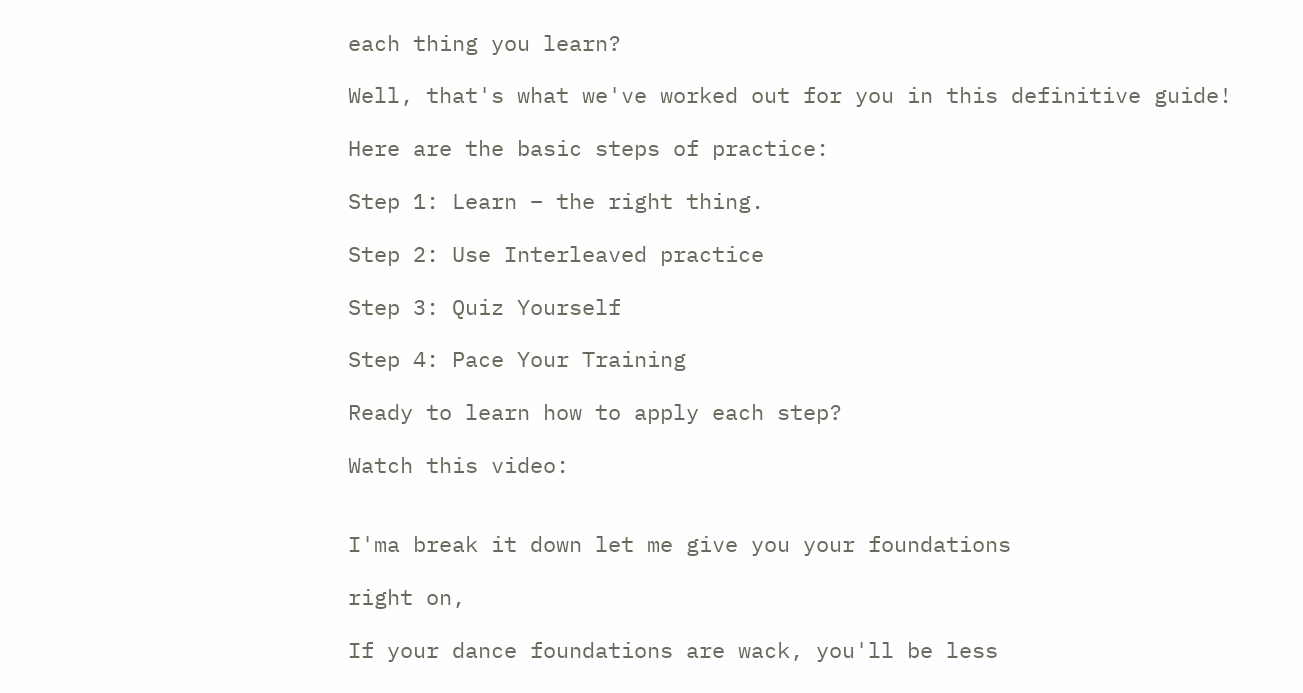each thing you learn?

Well, that's what we've worked out for you in this definitive guide!

Here are the basic steps of practice:

Step 1: Learn – the right thing.

Step 2: Use Interleaved practice

Step 3: Quiz Yourself

Step 4: Pace Your Training

Ready to learn how to apply each step?

Watch this video:


I'ma break it down let me give you your foundations

right on,

If your dance foundations are wack, you'll be less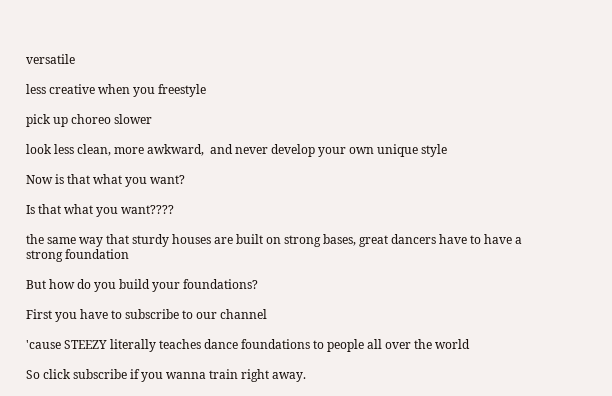versatile

less creative when you freestyle

pick up choreo slower

look less clean, more awkward,  and never develop your own unique style

Now is that what you want?

Is that what you want????

the same way that sturdy houses are built on strong bases, great dancers have to have a strong foundation

But how do you build your foundations?

First you have to subscribe to our channel

'cause STEEZY literally teaches dance foundations to people all over the world

So click subscribe if you wanna train right away.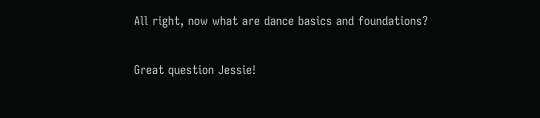All right, now what are dance basics and foundations?

Great question Jessie!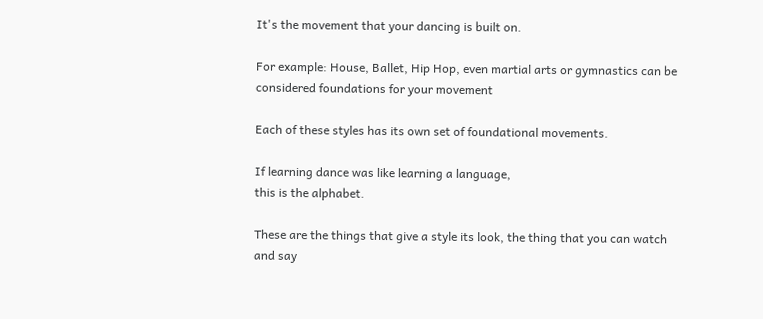It's the movement that your dancing is built on.

For example: House, Ballet, Hip Hop, even martial arts or gymnastics can be considered foundations for your movement

Each of these styles has its own set of foundational movements.

If learning dance was like learning a language,
this is the alphabet.

These are the things that give a style its look, the thing that you can watch and say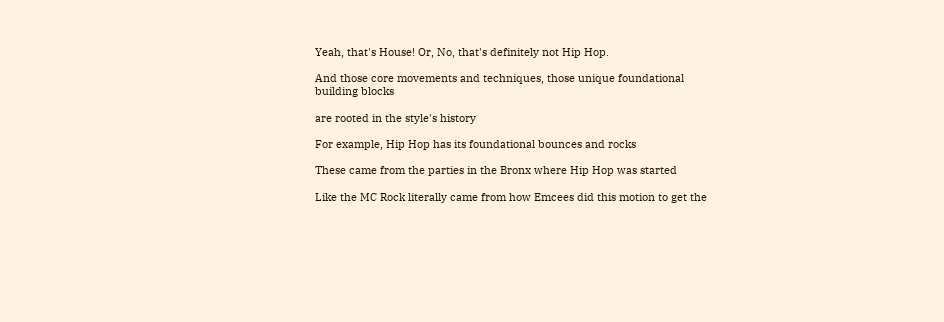Yeah, that's House! Or, No, that's definitely not Hip Hop.

And those core movements and techniques, those unique foundational building blocks

are rooted in the style's history

For example, Hip Hop has its foundational bounces and rocks

These came from the parties in the Bronx where Hip Hop was started

Like the MC Rock literally came from how Emcees did this motion to get the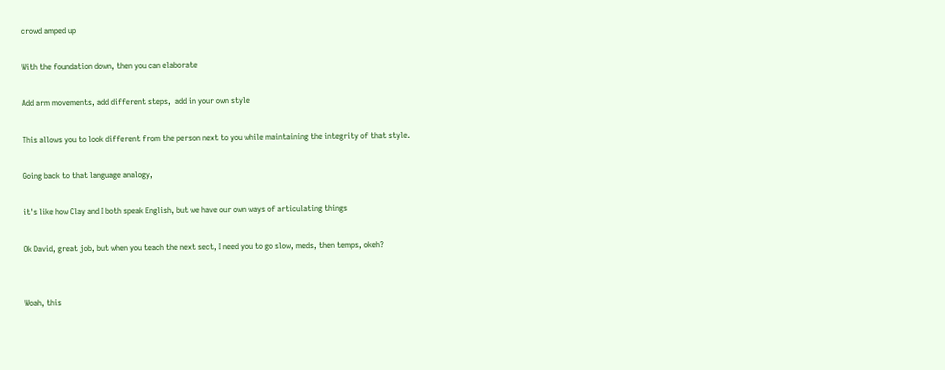crowd amped up

With the foundation down, then you can elaborate

Add arm movements, add different steps,  add in your own style

This allows you to look different from the person next to you while maintaining the integrity of that style.

Going back to that language analogy,

it's like how Clay and I both speak English, but we have our own ways of articulating things

Ok David, great job, but when you teach the next sect, I need you to go slow, meds, then temps, okeh?


Woah, this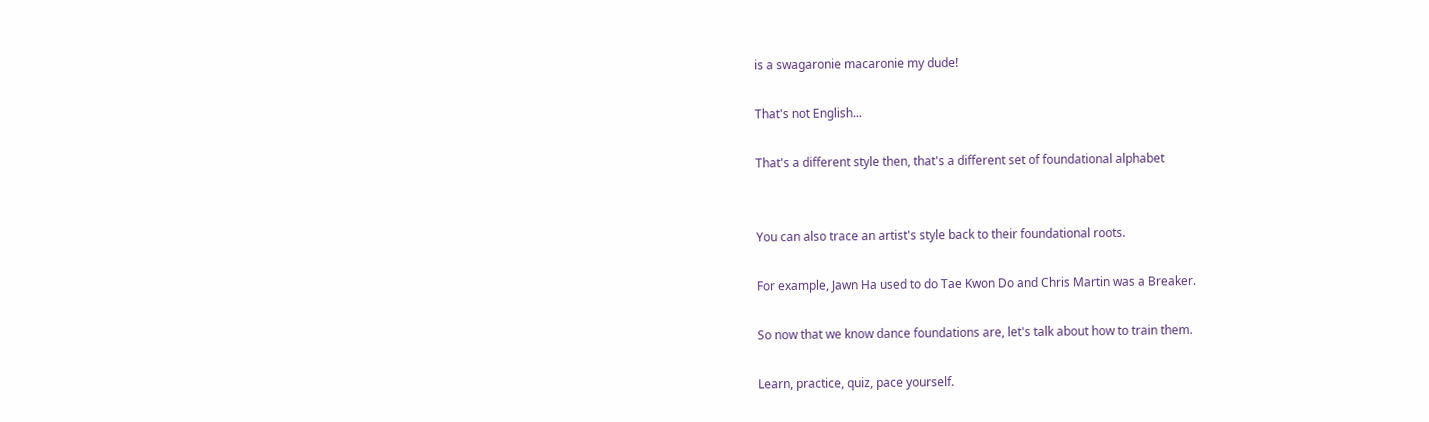is a swagaronie macaronie my dude!

That's not English...

That's a different style then, that's a different set of foundational alphabet


You can also trace an artist's style back to their foundational roots.

For example, Jawn Ha used to do Tae Kwon Do and Chris Martin was a Breaker.

So now that we know dance foundations are, let's talk about how to train them.

Learn, practice, quiz, pace yourself.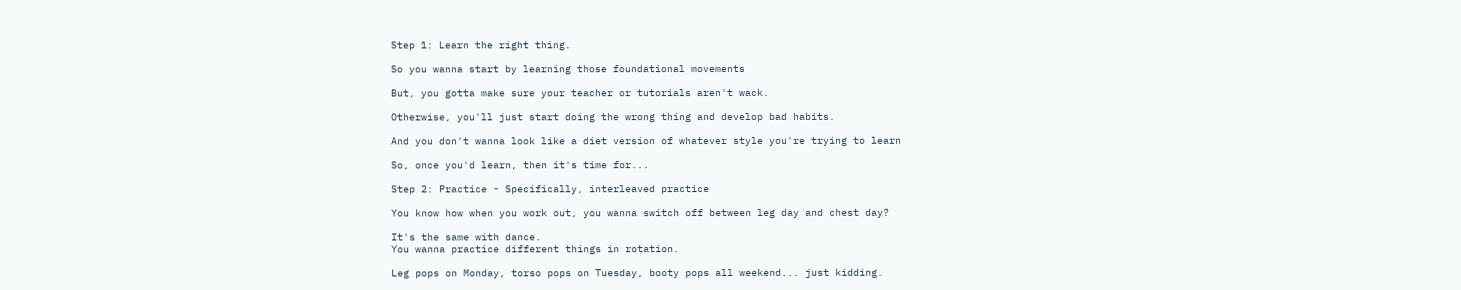Step 1: Learn the right thing.

So you wanna start by learning those foundational movements

But, you gotta make sure your teacher or tutorials aren't wack.

Otherwise, you'll just start doing the wrong thing and develop bad habits.

And you don't wanna look like a diet version of whatever style you're trying to learn

So, once you'd learn, then it's time for...

Step 2: Practice - Specifically, interleaved practice

You know how when you work out, you wanna switch off between leg day and chest day?

It's the same with dance.
You wanna practice different things in rotation.

Leg pops on Monday, torso pops on Tuesday, booty pops all weekend... just kidding.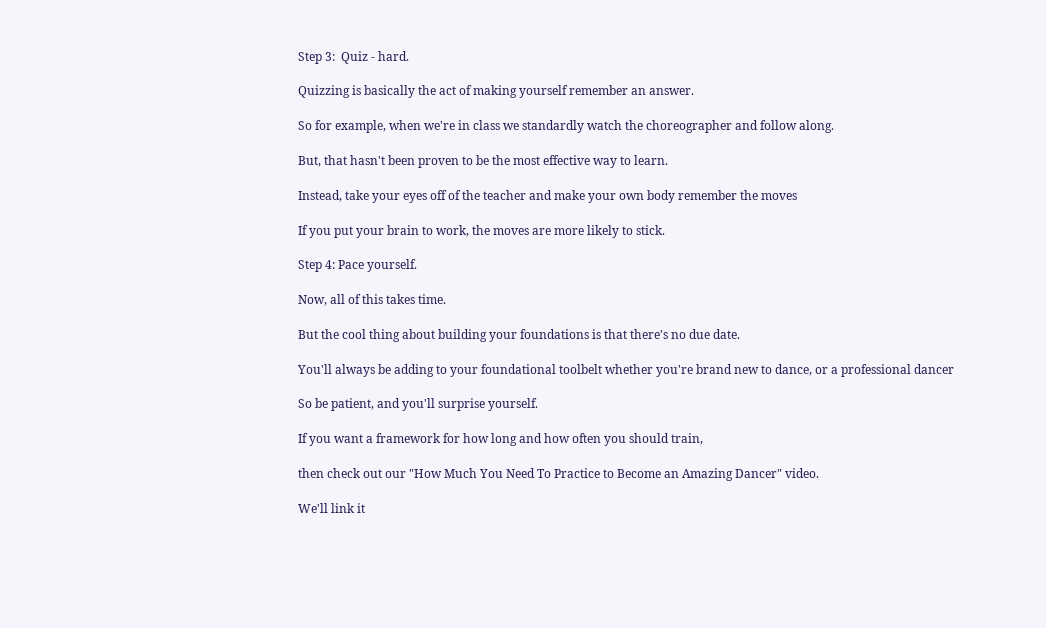Step 3:  Quiz - hard.

Quizzing is basically the act of making yourself remember an answer.

So for example, when we're in class we standardly watch the choreographer and follow along.

But, that hasn't been proven to be the most effective way to learn.

Instead, take your eyes off of the teacher and make your own body remember the moves

If you put your brain to work, the moves are more likely to stick.

Step 4: Pace yourself.

Now, all of this takes time.

But the cool thing about building your foundations is that there's no due date.

You'll always be adding to your foundational toolbelt whether you're brand new to dance, or a professional dancer

So be patient, and you'll surprise yourself.

If you want a framework for how long and how often you should train,

then check out our "How Much You Need To Practice to Become an Amazing Dancer" video.

We'll link it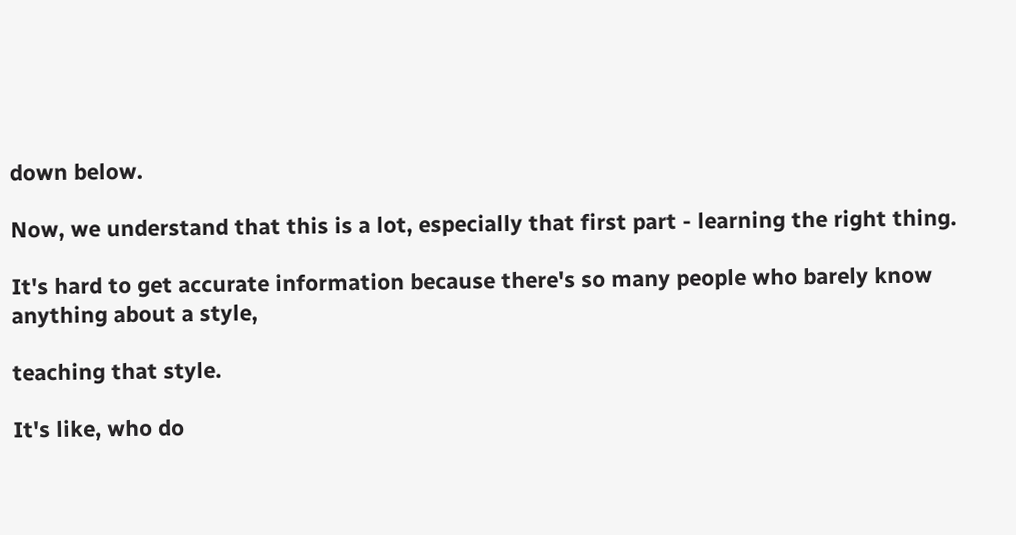down below.

Now, we understand that this is a lot, especially that first part - learning the right thing.

It's hard to get accurate information because there's so many people who barely know anything about a style,

teaching that style.

It's like, who do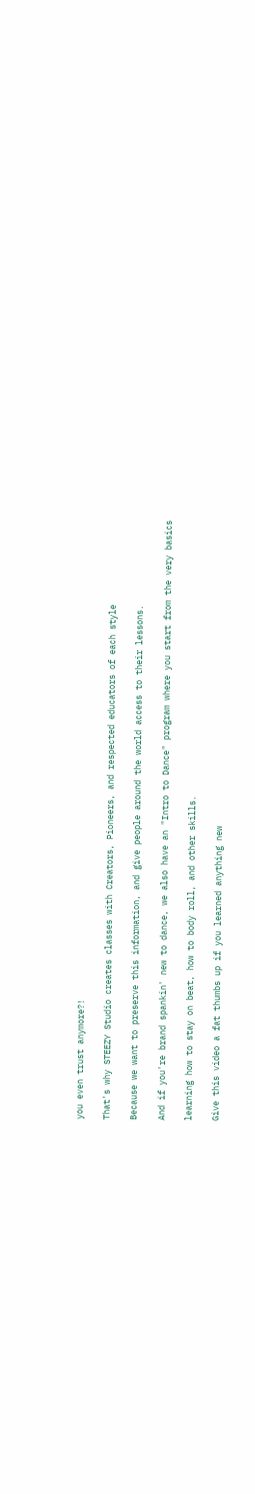you even trust anymore?!

That's why STEEZY Studio creates classes with Creators, Pioneers, and respected educators of each style

Because we want to preserve this information, and give people around the world access to their lessons.

And if you're brand spankin' new to dance, we also have an "Intro to Dance" program where you start from the very basics

learning how to stay on beat, how to body roll, and other skills.

Give this video a fat thumbs up if you learned anything new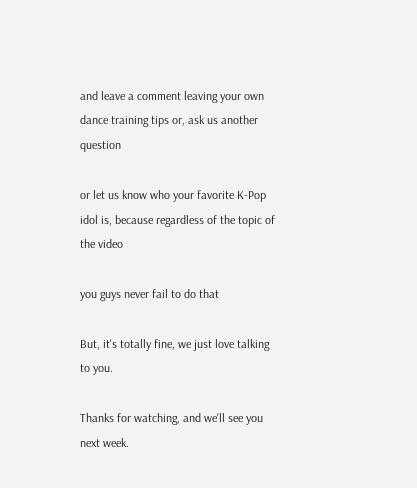and leave a comment leaving your own dance training tips or, ask us another question

or let us know who your favorite K-Pop idol is, because regardless of the topic of the video

you guys never fail to do that

But, it's totally fine, we just love talking to you.

Thanks for watching, and we'll see you next week.